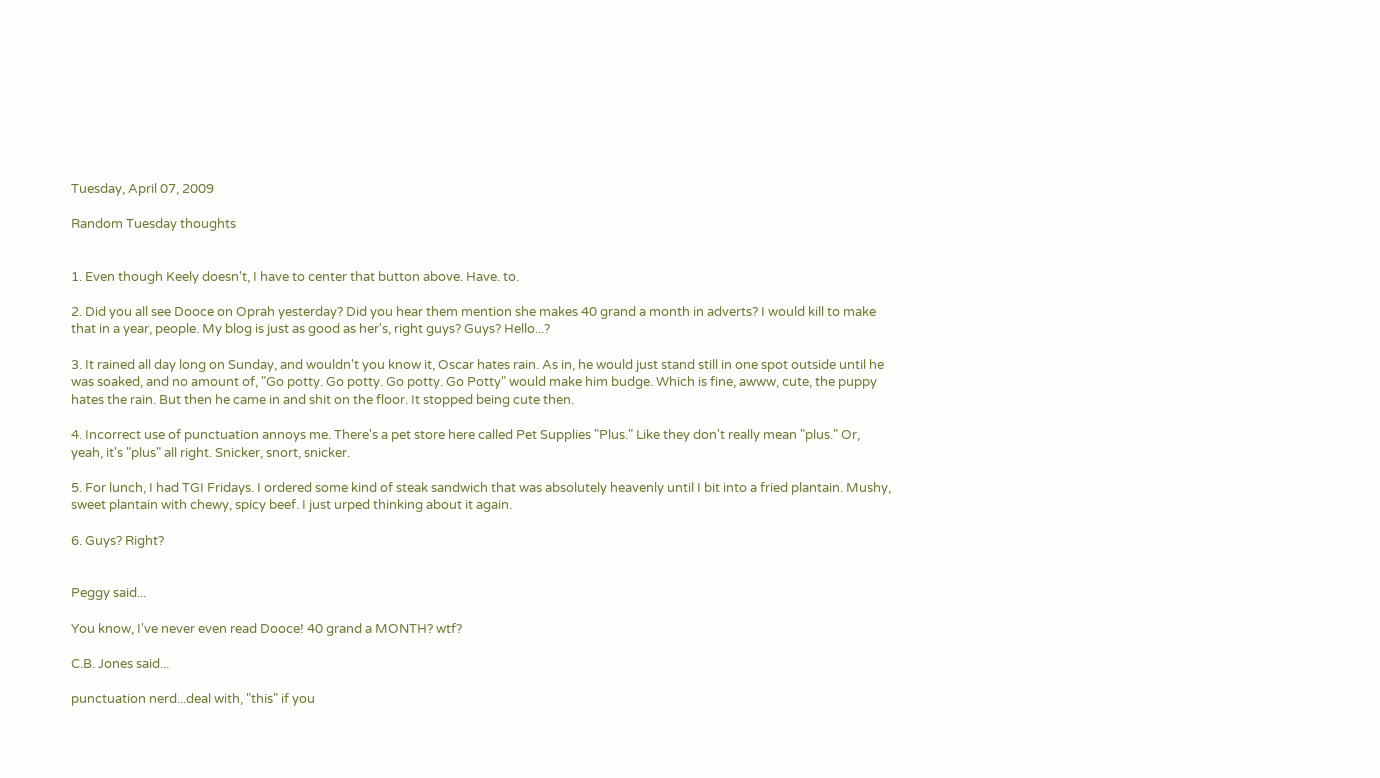Tuesday, April 07, 2009

Random Tuesday thoughts


1. Even though Keely doesn't, I have to center that button above. Have. to.

2. Did you all see Dooce on Oprah yesterday? Did you hear them mention she makes 40 grand a month in adverts? I would kill to make that in a year, people. My blog is just as good as her's, right guys? Guys? Hello...?

3. It rained all day long on Sunday, and wouldn't you know it, Oscar hates rain. As in, he would just stand still in one spot outside until he was soaked, and no amount of, "Go potty. Go potty. Go potty. Go Potty" would make him budge. Which is fine, awww, cute, the puppy hates the rain. But then he came in and shit on the floor. It stopped being cute then.

4. Incorrect use of punctuation annoys me. There's a pet store here called Pet Supplies "Plus." Like they don't really mean "plus." Or, yeah, it's "plus" all right. Snicker, snort, snicker.

5. For lunch, I had TGI Fridays. I ordered some kind of steak sandwich that was absolutely heavenly until I bit into a fried plantain. Mushy, sweet plantain with chewy, spicy beef. I just urped thinking about it again.

6. Guys? Right?


Peggy said...

You know, I've never even read Dooce! 40 grand a MONTH? wtf?

C.B. Jones said...

punctuation nerd...deal with, "this" if you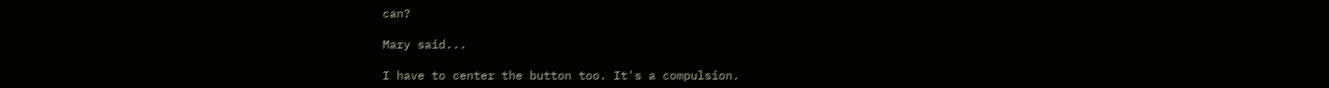can?

Mary said...

I have to center the button too. It's a compulsion.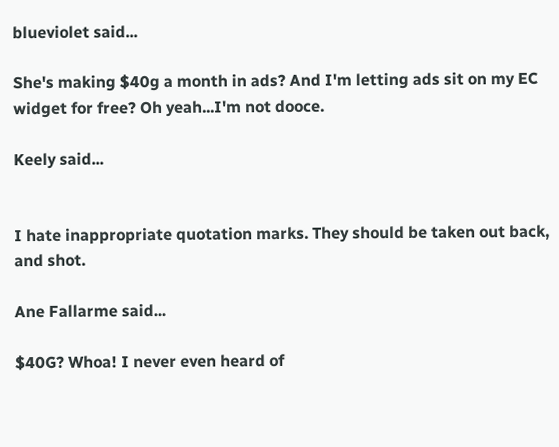blueviolet said...

She's making $40g a month in ads? And I'm letting ads sit on my EC widget for free? Oh yeah...I'm not dooce.

Keely said...


I hate inappropriate quotation marks. They should be taken out back, and shot.

Ane Fallarme said...

$40G? Whoa! I never even heard of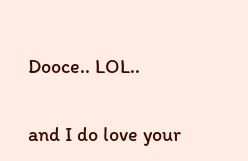Dooce.. LOL..

and I do love your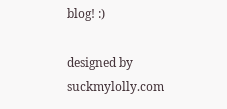blog! :)

designed by suckmylolly.com